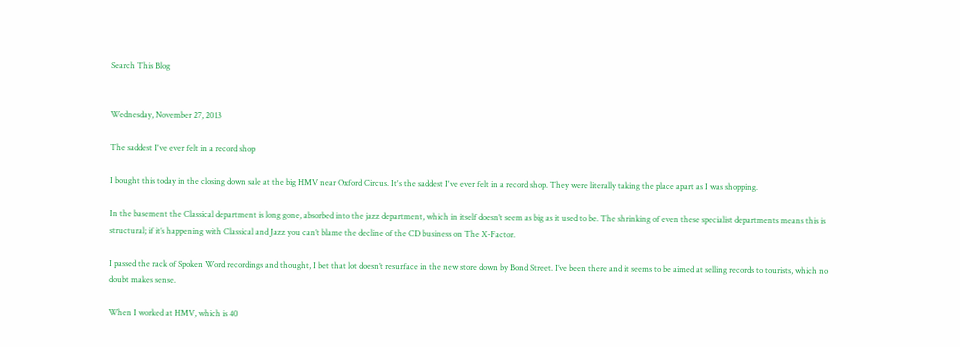Search This Blog


Wednesday, November 27, 2013

The saddest I've ever felt in a record shop

I bought this today in the closing down sale at the big HMV near Oxford Circus. It's the saddest I've ever felt in a record shop. They were literally taking the place apart as I was shopping.

In the basement the Classical department is long gone, absorbed into the jazz department, which in itself doesn’t seem as big as it used to be. The shrinking of even these specialist departments means this is structural; if it’s happening with Classical and Jazz you can’t blame the decline of the CD business on The X-Factor.

I passed the rack of Spoken Word recordings and thought, I bet that lot doesn’t resurface in the new store down by Bond Street. I’ve been there and it seems to be aimed at selling records to tourists, which no doubt makes sense.

When I worked at HMV, which is 40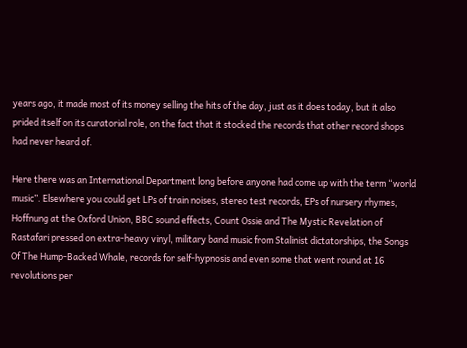years ago, it made most of its money selling the hits of the day, just as it does today, but it also prided itself on its curatorial role, on the fact that it stocked the records that other record shops had never heard of.

Here there was an International Department long before anyone had come up with the term “world music”. Elsewhere you could get LPs of train noises, stereo test records, EPs of nursery rhymes, Hoffnung at the Oxford Union, BBC sound effects, Count Ossie and The Mystic Revelation of Rastafari pressed on extra-heavy vinyl, military band music from Stalinist dictatorships, the Songs Of The Hump-Backed Whale, records for self-hypnosis and even some that went round at 16 revolutions per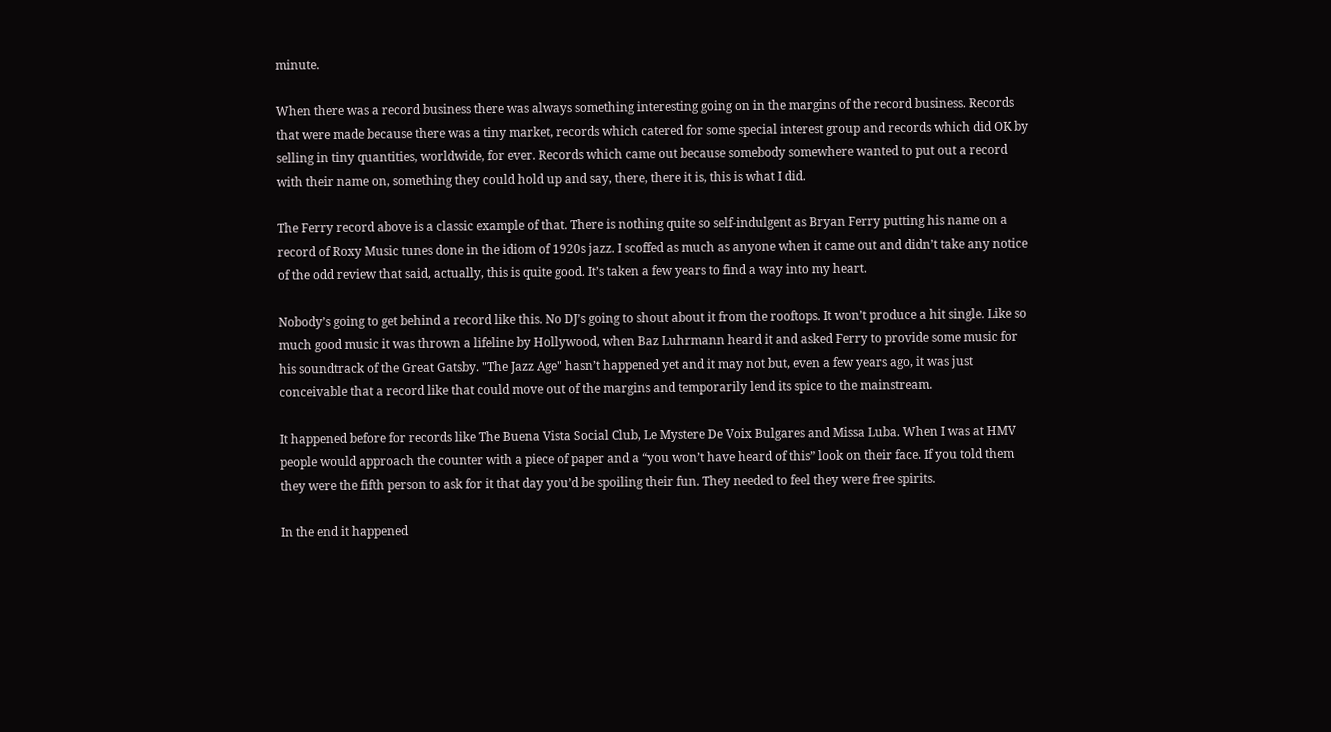minute.

When there was a record business there was always something interesting going on in the margins of the record business. Records that were made because there was a tiny market, records which catered for some special interest group and records which did OK by selling in tiny quantities, worldwide, for ever. Records which came out because somebody somewhere wanted to put out a record with their name on, something they could hold up and say, there, there it is, this is what I did.

The Ferry record above is a classic example of that. There is nothing quite so self-indulgent as Bryan Ferry putting his name on a record of Roxy Music tunes done in the idiom of 1920s jazz. I scoffed as much as anyone when it came out and didn’t take any notice of the odd review that said, actually, this is quite good. It’s taken a few years to find a way into my heart.

Nobody’s going to get behind a record like this. No DJ’s going to shout about it from the rooftops. It won’t produce a hit single. Like so much good music it was thrown a lifeline by Hollywood, when Baz Luhrmann heard it and asked Ferry to provide some music for his soundtrack of the Great Gatsby. "The Jazz Age" hasn’t happened yet and it may not but, even a few years ago, it was just conceivable that a record like that could move out of the margins and temporarily lend its spice to the mainstream.

It happened before for records like The Buena Vista Social Club, Le Mystere De Voix Bulgares and Missa Luba. When I was at HMV people would approach the counter with a piece of paper and a “you won’t have heard of this” look on their face. If you told them they were the fifth person to ask for it that day you’d be spoiling their fun. They needed to feel they were free spirits.

In the end it happened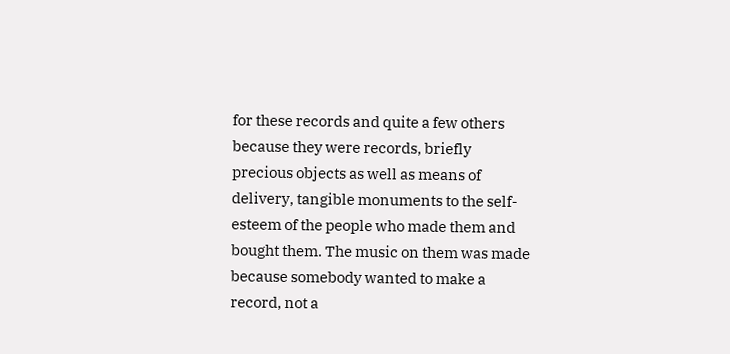for these records and quite a few others because they were records, briefly precious objects as well as means of delivery, tangible monuments to the self-esteem of the people who made them and bought them. The music on them was made because somebody wanted to make a record, not a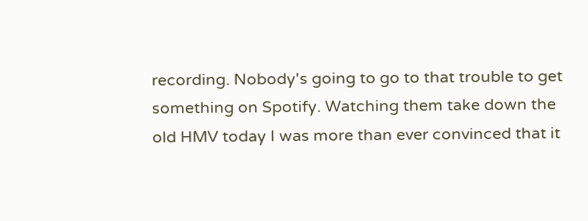recording. Nobody's going to go to that trouble to get something on Spotify. Watching them take down the old HMV today I was more than ever convinced that it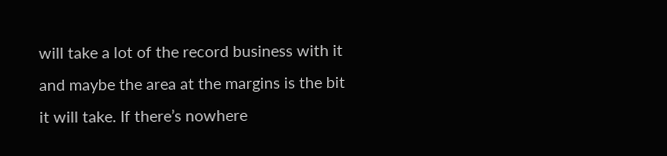will take a lot of the record business with it and maybe the area at the margins is the bit it will take. If there’s nowhere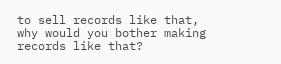to sell records like that, why would you bother making records like that?